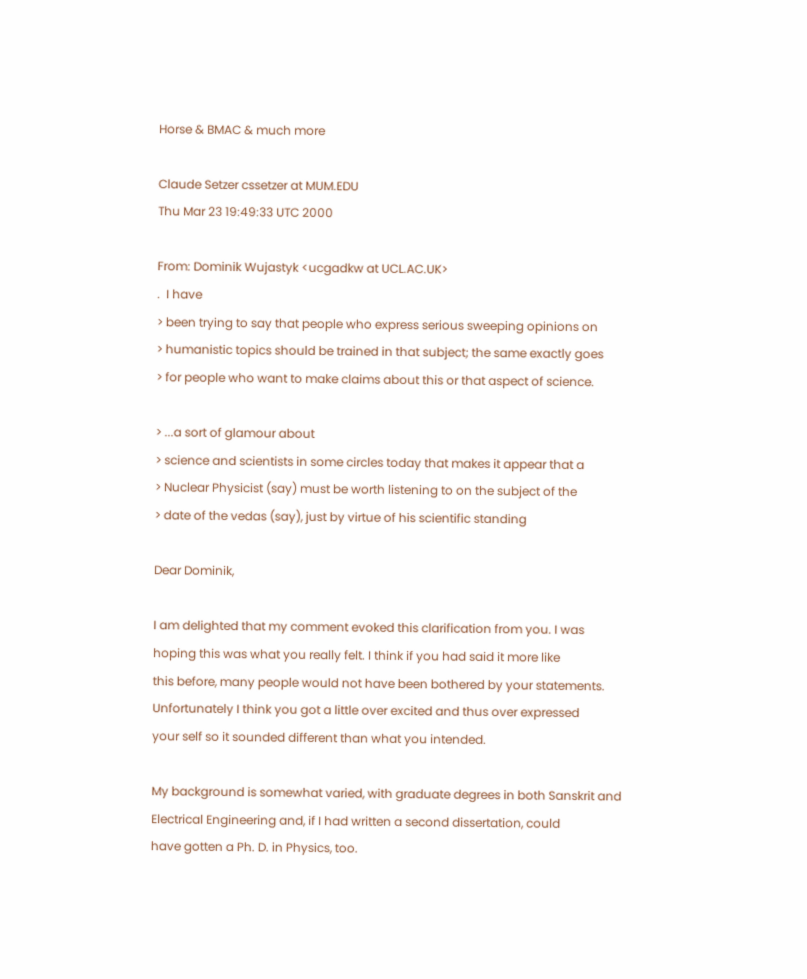Horse & BMAC & much more

Claude Setzer cssetzer at MUM.EDU
Thu Mar 23 19:49:33 UTC 2000

From: Dominik Wujastyk <ucgadkw at UCL.AC.UK>
.  I have
> been trying to say that people who express serious sweeping opinions on
> humanistic topics should be trained in that subject; the same exactly goes
> for people who want to make claims about this or that aspect of science.

> ...a sort of glamour about
> science and scientists in some circles today that makes it appear that a
> Nuclear Physicist (say) must be worth listening to on the subject of the
> date of the vedas (say), just by virtue of his scientific standing

Dear Dominik,

I am delighted that my comment evoked this clarification from you. I was
hoping this was what you really felt. I think if you had said it more like
this before, many people would not have been bothered by your statements.
Unfortunately I think you got a little over excited and thus over expressed
your self so it sounded different than what you intended.

My background is somewhat varied, with graduate degrees in both Sanskrit and
Electrical Engineering and, if I had written a second dissertation, could
have gotten a Ph. D. in Physics, too.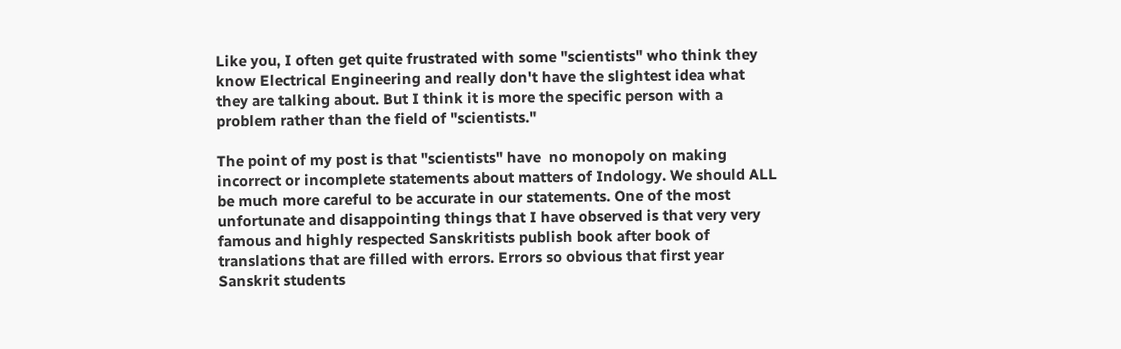Like you, I often get quite frustrated with some "scientists" who think they
know Electrical Engineering and really don't have the slightest idea what
they are talking about. But I think it is more the specific person with a
problem rather than the field of "scientists."

The point of my post is that "scientists" have  no monopoly on making
incorrect or incomplete statements about matters of Indology. We should ALL
be much more careful to be accurate in our statements. One of the most
unfortunate and disappointing things that I have observed is that very very
famous and highly respected Sanskritists publish book after book of
translations that are filled with errors. Errors so obvious that first year
Sanskrit students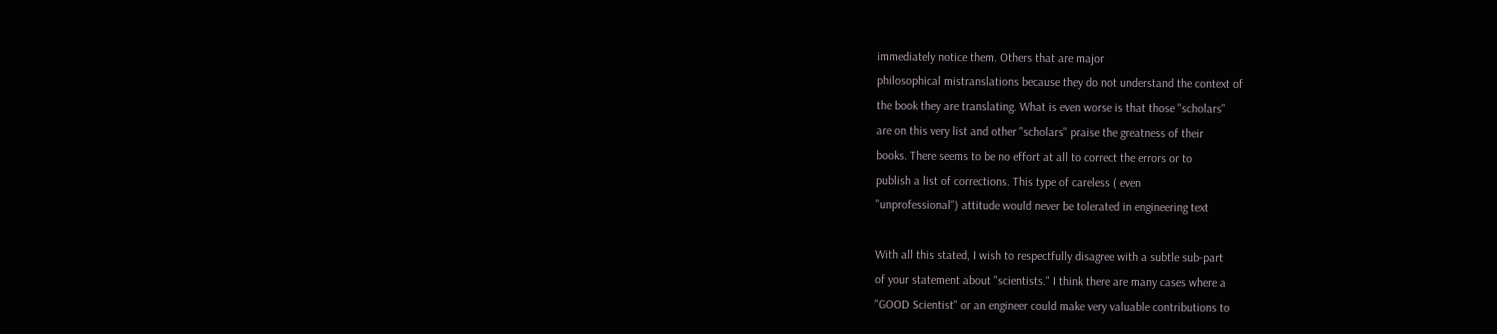immediately notice them. Others that are major
philosophical mistranslations because they do not understand the context of
the book they are translating. What is even worse is that those "scholars"
are on this very list and other "scholars" praise the greatness of their
books. There seems to be no effort at all to correct the errors or to
publish a list of corrections. This type of careless ( even
"unprofessional") attitude would never be tolerated in engineering text

With all this stated, I wish to respectfully disagree with a subtle sub-part
of your statement about "scientists." I think there are many cases where a
"GOOD Scientist" or an engineer could make very valuable contributions to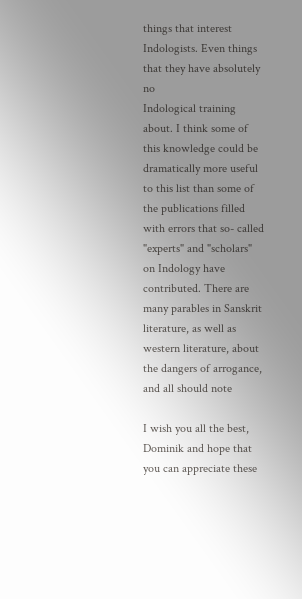things that interest Indologists. Even things that they have absolutely no
Indological training about. I think some of this knowledge could be
dramatically more useful to this list than some of the publications filled
with errors that so- called "experts" and "scholars" on Indology have
contributed. There are many parables in Sanskrit literature, as well as
western literature, about the dangers of arrogance, and all should note

I wish you all the best, Dominik and hope that you can appreciate these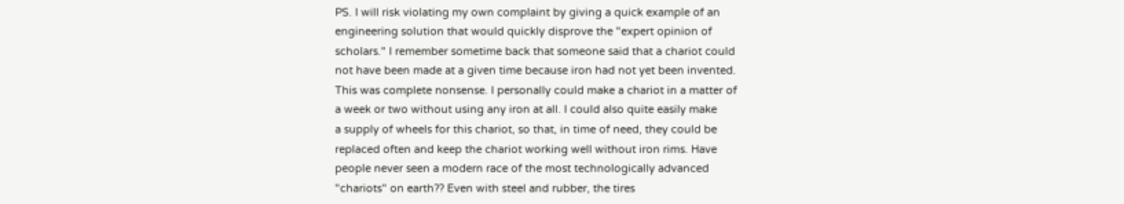PS. I will risk violating my own complaint by giving a quick example of an
engineering solution that would quickly disprove the "expert opinion of
scholars." I remember sometime back that someone said that a chariot could
not have been made at a given time because iron had not yet been invented.
This was complete nonsense. I personally could make a chariot in a matter of
a week or two without using any iron at all. I could also quite easily make
a supply of wheels for this chariot, so that, in time of need, they could be
replaced often and keep the chariot working well without iron rims. Have
people never seen a modern race of the most technologically advanced
"chariots" on earth?? Even with steel and rubber, the tires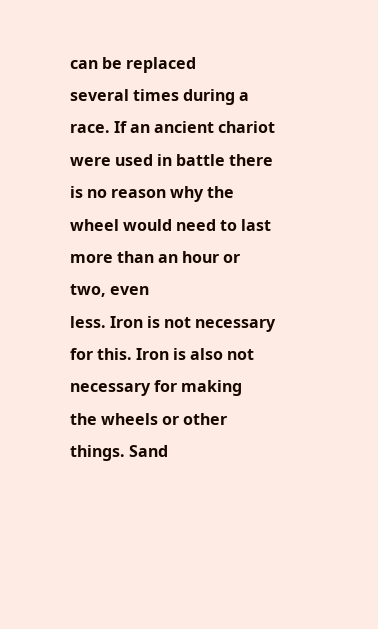can be replaced
several times during a race. If an ancient chariot were used in battle there
is no reason why the wheel would need to last more than an hour or two, even
less. Iron is not necessary for this. Iron is also not necessary for making
the wheels or other things. Sand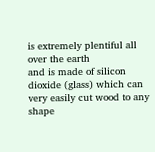is extremely plentiful all over the earth
and is made of silicon dioxide (glass) which can very easily cut wood to any
shape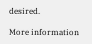desired.

More information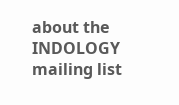about the INDOLOGY mailing list